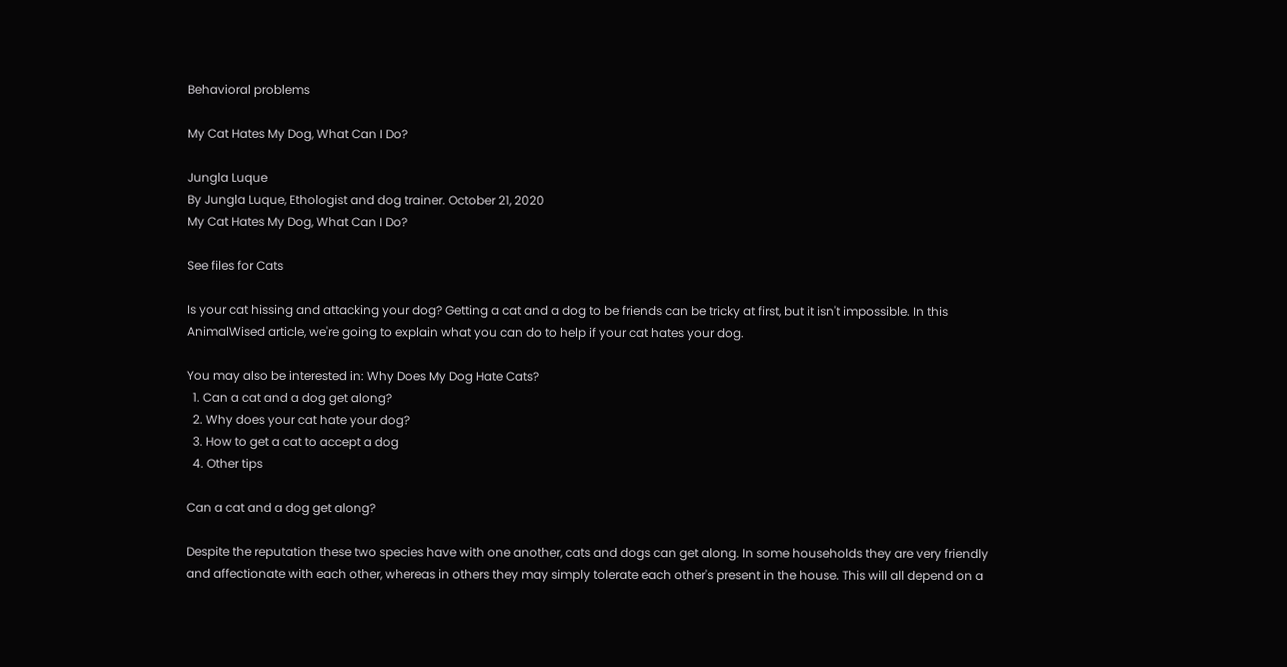Behavioral problems

My Cat Hates My Dog, What Can I Do?

Jungla Luque
By Jungla Luque, Ethologist and dog trainer. October 21, 2020
My Cat Hates My Dog, What Can I Do?

See files for Cats

Is your cat hissing and attacking your dog? Getting a cat and a dog to be friends can be tricky at first, but it isn't impossible. In this AnimalWised article, we're going to explain what you can do to help if your cat hates your dog.

You may also be interested in: Why Does My Dog Hate Cats?
  1. Can a cat and a dog get along?
  2. Why does your cat hate your dog?
  3. How to get a cat to accept a dog
  4. Other tips

Can a cat and a dog get along?

Despite the reputation these two species have with one another, cats and dogs can get along. In some households they are very friendly and affectionate with each other, whereas in others they may simply tolerate each other's present in the house. This will all depend on a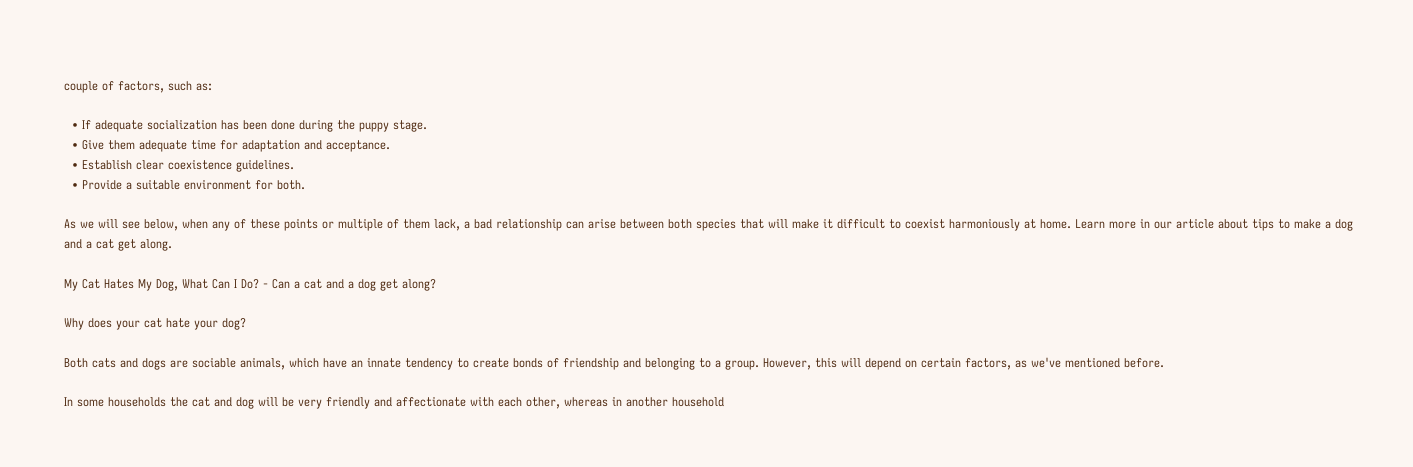couple of factors, such as:

  • If adequate socialization has been done during the puppy stage.
  • Give them adequate time for adaptation and acceptance.
  • Establish clear coexistence guidelines.
  • Provide a suitable environment for both.

As we will see below, when any of these points or multiple of them lack, a bad relationship can arise between both species that will make it difficult to coexist harmoniously at home. Learn more in our article about tips to make a dog and a cat get along.

My Cat Hates My Dog, What Can I Do? - Can a cat and a dog get along?

Why does your cat hate your dog?

Both cats and dogs are sociable animals, which have an innate tendency to create bonds of friendship and belonging to a group. However, this will depend on certain factors, as we've mentioned before.

In some households the cat and dog will be very friendly and affectionate with each other, whereas in another household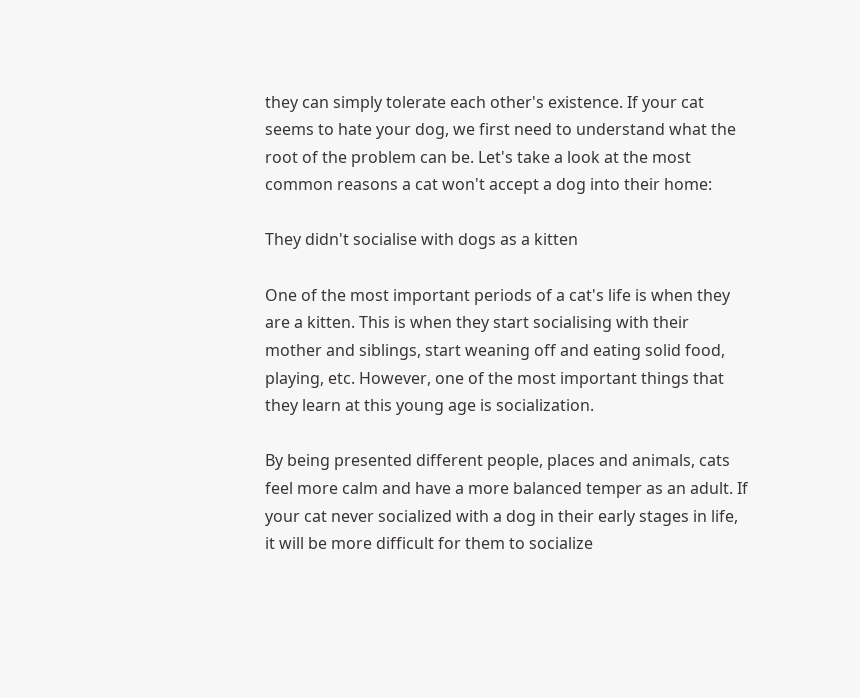they can simply tolerate each other's existence. If your cat seems to hate your dog, we first need to understand what the root of the problem can be. Let's take a look at the most common reasons a cat won't accept a dog into their home:

They didn't socialise with dogs as a kitten

One of the most important periods of a cat's life is when they are a kitten. This is when they start socialising with their mother and siblings, start weaning off and eating solid food, playing, etc. However, one of the most important things that they learn at this young age is socialization.

By being presented different people, places and animals, cats feel more calm and have a more balanced temper as an adult. If your cat never socialized with a dog in their early stages in life, it will be more difficult for them to socialize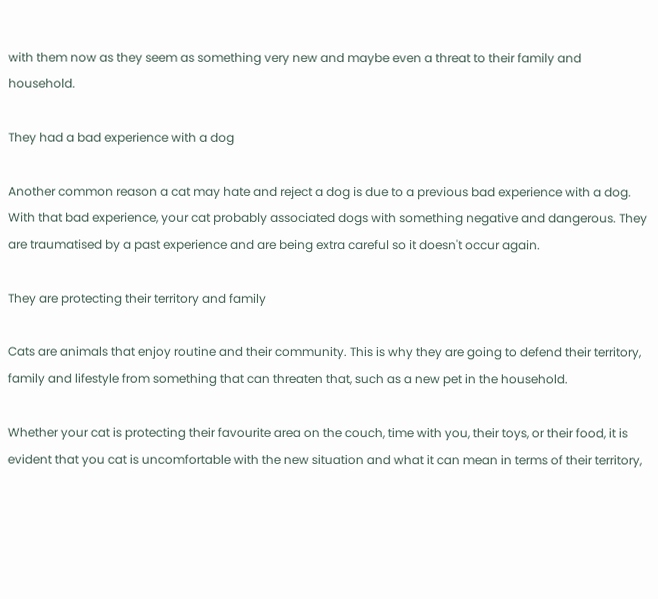with them now as they seem as something very new and maybe even a threat to their family and household.

They had a bad experience with a dog

Another common reason a cat may hate and reject a dog is due to a previous bad experience with a dog. With that bad experience, your cat probably associated dogs with something negative and dangerous. They are traumatised by a past experience and are being extra careful so it doesn't occur again.

They are protecting their territory and family

Cats are animals that enjoy routine and their community. This is why they are going to defend their territory, family and lifestyle from something that can threaten that, such as a new pet in the household.

Whether your cat is protecting their favourite area on the couch, time with you, their toys, or their food, it is evident that you cat is uncomfortable with the new situation and what it can mean in terms of their territory,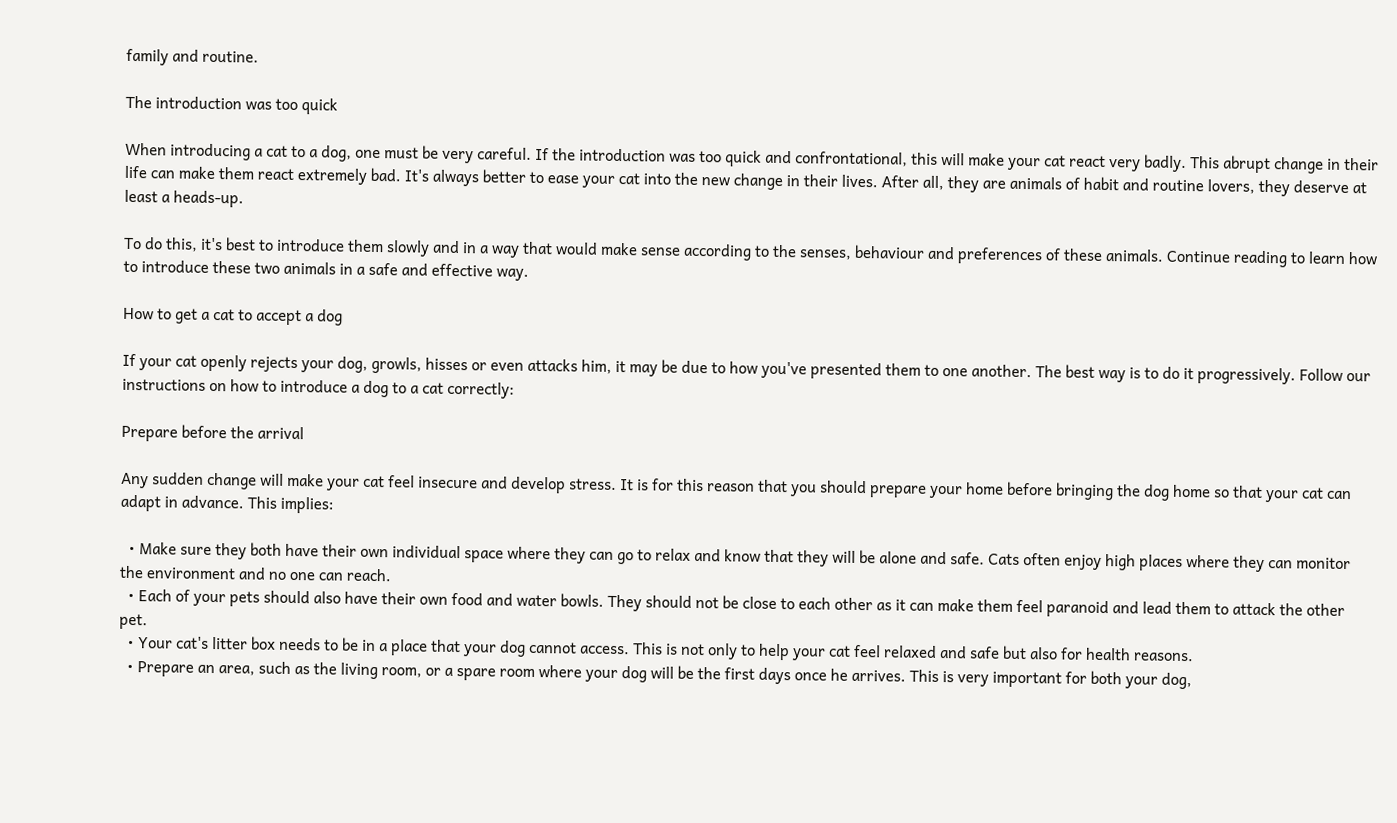family and routine.

The introduction was too quick

When introducing a cat to a dog, one must be very careful. If the introduction was too quick and confrontational, this will make your cat react very badly. This abrupt change in their life can make them react extremely bad. It's always better to ease your cat into the new change in their lives. After all, they are animals of habit and routine lovers, they deserve at least a heads-up.

To do this, it's best to introduce them slowly and in a way that would make sense according to the senses, behaviour and preferences of these animals. Continue reading to learn how to introduce these two animals in a safe and effective way.

How to get a cat to accept a dog

If your cat openly rejects your dog, growls, hisses or even attacks him, it may be due to how you've presented them to one another. The best way is to do it progressively. Follow our instructions on how to introduce a dog to a cat correctly:

Prepare before the arrival

Any sudden change will make your cat feel insecure and develop stress. It is for this reason that you should prepare your home before bringing the dog home so that your cat can adapt in advance. This implies:

  • Make sure they both have their own individual space where they can go to relax and know that they will be alone and safe. Cats often enjoy high places where they can monitor the environment and no one can reach.
  • Each of your pets should also have their own food and water bowls. They should not be close to each other as it can make them feel paranoid and lead them to attack the other pet.
  • Your cat's litter box needs to be in a place that your dog cannot access. This is not only to help your cat feel relaxed and safe but also for health reasons.
  • Prepare an area, such as the living room, or a spare room where your dog will be the first days once he arrives. This is very important for both your dog,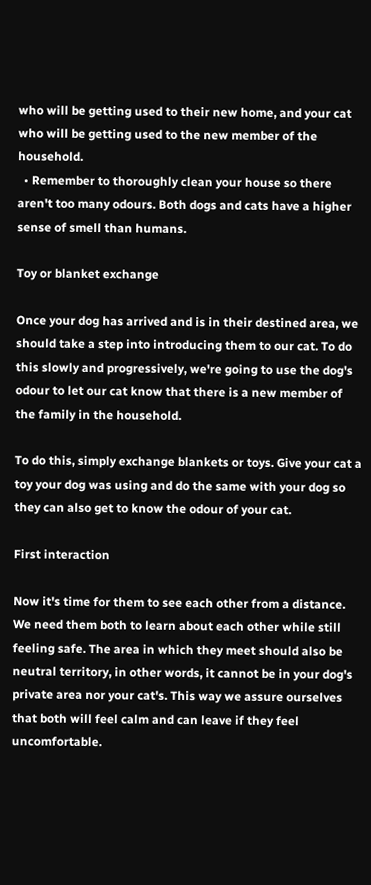who will be getting used to their new home, and your cat who will be getting used to the new member of the household.
  • Remember to thoroughly clean your house so there aren't too many odours. Both dogs and cats have a higher sense of smell than humans.

Toy or blanket exchange

Once your dog has arrived and is in their destined area, we should take a step into introducing them to our cat. To do this slowly and progressively, we're going to use the dog's odour to let our cat know that there is a new member of the family in the household.

To do this, simply exchange blankets or toys. Give your cat a toy your dog was using and do the same with your dog so they can also get to know the odour of your cat.

First interaction

Now it's time for them to see each other from a distance. We need them both to learn about each other while still feeling safe. The area in which they meet should also be neutral territory, in other words, it cannot be in your dog's private area nor your cat's. This way we assure ourselves that both will feel calm and can leave if they feel uncomfortable.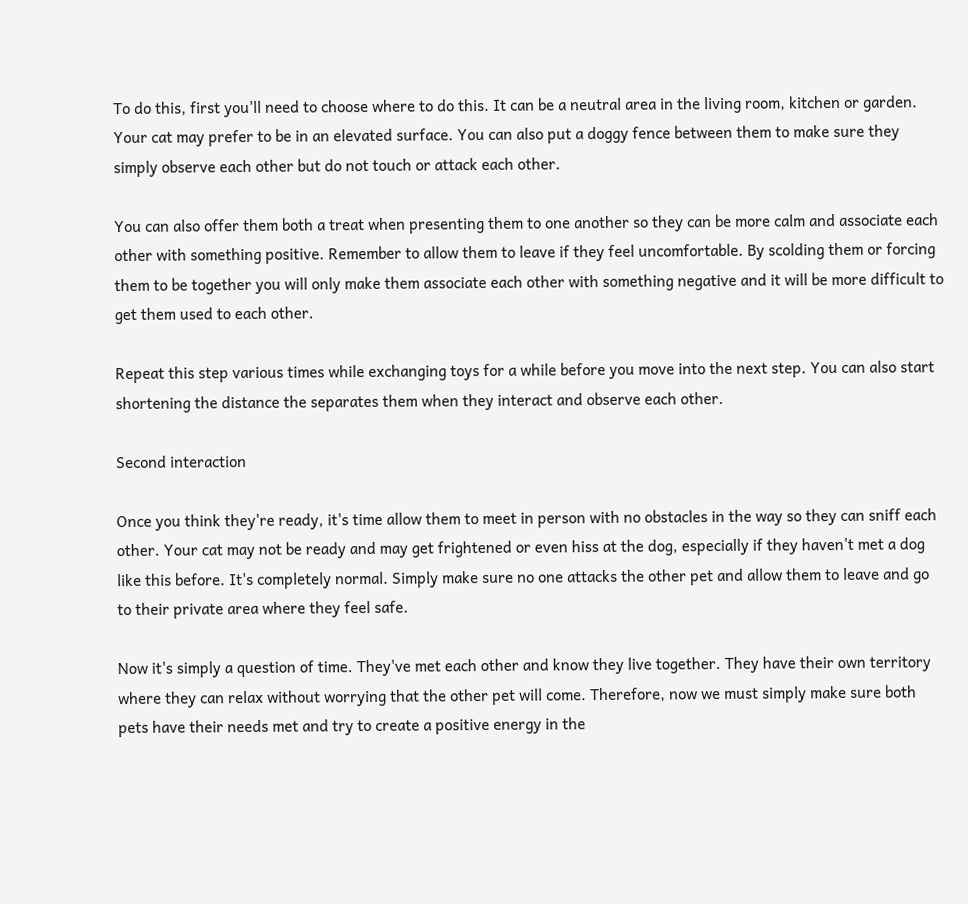To do this, first you'll need to choose where to do this. It can be a neutral area in the living room, kitchen or garden. Your cat may prefer to be in an elevated surface. You can also put a doggy fence between them to make sure they simply observe each other but do not touch or attack each other.

You can also offer them both a treat when presenting them to one another so they can be more calm and associate each other with something positive. Remember to allow them to leave if they feel uncomfortable. By scolding them or forcing them to be together you will only make them associate each other with something negative and it will be more difficult to get them used to each other.

Repeat this step various times while exchanging toys for a while before you move into the next step. You can also start shortening the distance the separates them when they interact and observe each other.

Second interaction

Once you think they're ready, it's time allow them to meet in person with no obstacles in the way so they can sniff each other. Your cat may not be ready and may get frightened or even hiss at the dog, especially if they haven't met a dog like this before. It's completely normal. Simply make sure no one attacks the other pet and allow them to leave and go to their private area where they feel safe.

Now it's simply a question of time. They've met each other and know they live together. They have their own territory where they can relax without worrying that the other pet will come. Therefore, now we must simply make sure both pets have their needs met and try to create a positive energy in the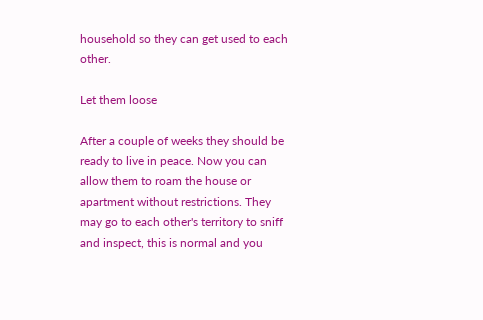household so they can get used to each other.

Let them loose

After a couple of weeks they should be ready to live in peace. Now you can allow them to roam the house or apartment without restrictions. They may go to each other's territory to sniff and inspect, this is normal and you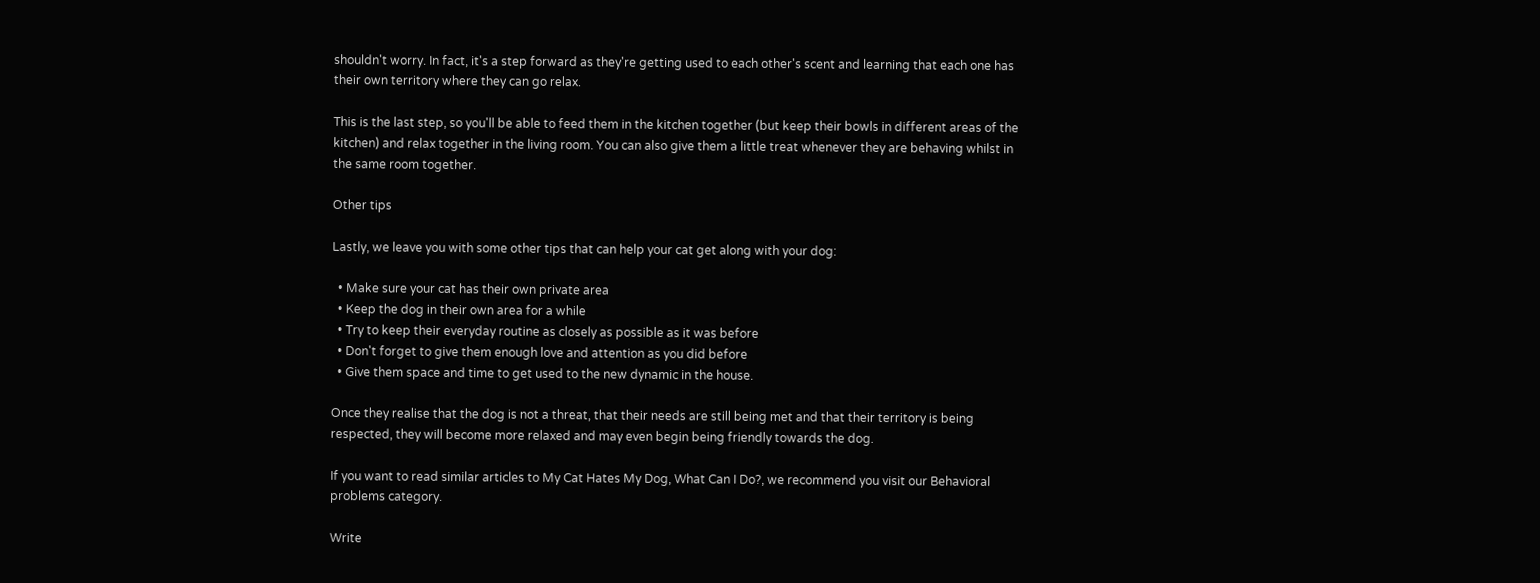shouldn't worry. In fact, it's a step forward as they're getting used to each other's scent and learning that each one has their own territory where they can go relax.

This is the last step, so you'll be able to feed them in the kitchen together (but keep their bowls in different areas of the kitchen) and relax together in the living room. You can also give them a little treat whenever they are behaving whilst in the same room together.

Other tips

Lastly, we leave you with some other tips that can help your cat get along with your dog:

  • Make sure your cat has their own private area
  • Keep the dog in their own area for a while
  • Try to keep their everyday routine as closely as possible as it was before
  • Don't forget to give them enough love and attention as you did before
  • Give them space and time to get used to the new dynamic in the house.

Once they realise that the dog is not a threat, that their needs are still being met and that their territory is being respected, they will become more relaxed and may even begin being friendly towards the dog.

If you want to read similar articles to My Cat Hates My Dog, What Can I Do?, we recommend you visit our Behavioral problems category.

Write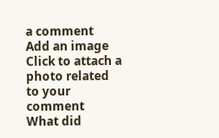a comment
Add an image
Click to attach a photo related to your comment
What did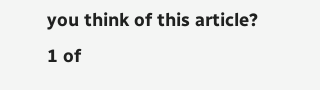you think of this article?
1 of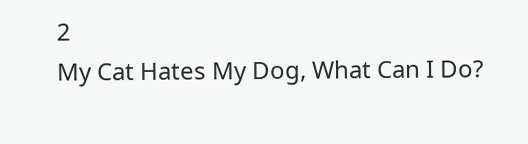2
My Cat Hates My Dog, What Can I Do?